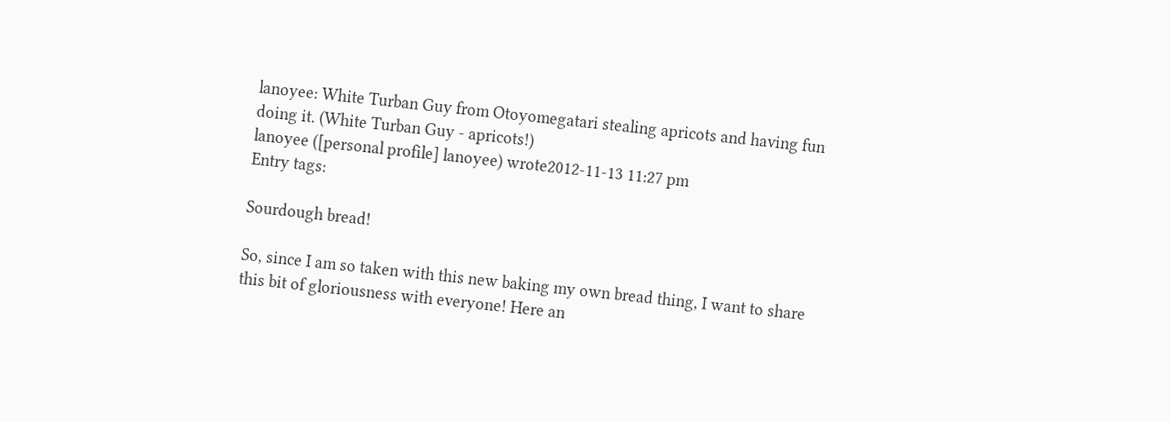lanoyee: White Turban Guy from Otoyomegatari stealing apricots and having fun doing it. (White Turban Guy - apricots!)
lanoyee ([personal profile] lanoyee) wrote2012-11-13 11:27 pm
Entry tags:

Sourdough bread!

So, since I am so taken with this new baking my own bread thing, I want to share this bit of gloriousness with everyone! Here an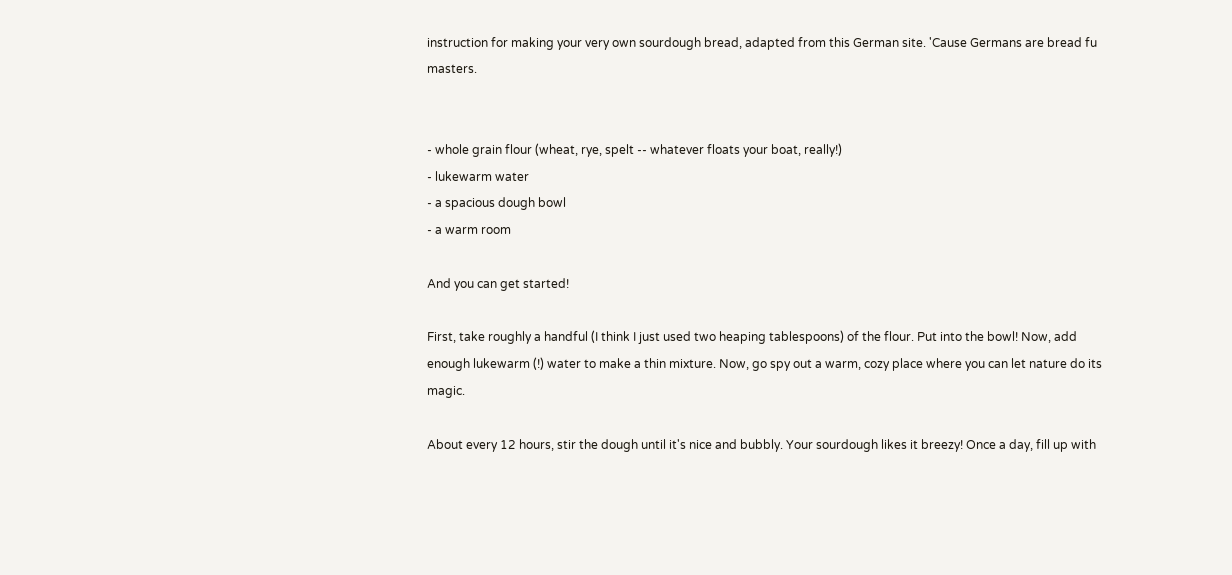instruction for making your very own sourdough bread, adapted from this German site. 'Cause Germans are bread fu masters.


- whole grain flour (wheat, rye, spelt -- whatever floats your boat, really!)
- lukewarm water
- a spacious dough bowl
- a warm room

And you can get started!

First, take roughly a handful (I think I just used two heaping tablespoons) of the flour. Put into the bowl! Now, add enough lukewarm (!) water to make a thin mixture. Now, go spy out a warm, cozy place where you can let nature do its magic.

About every 12 hours, stir the dough until it's nice and bubbly. Your sourdough likes it breezy! Once a day, fill up with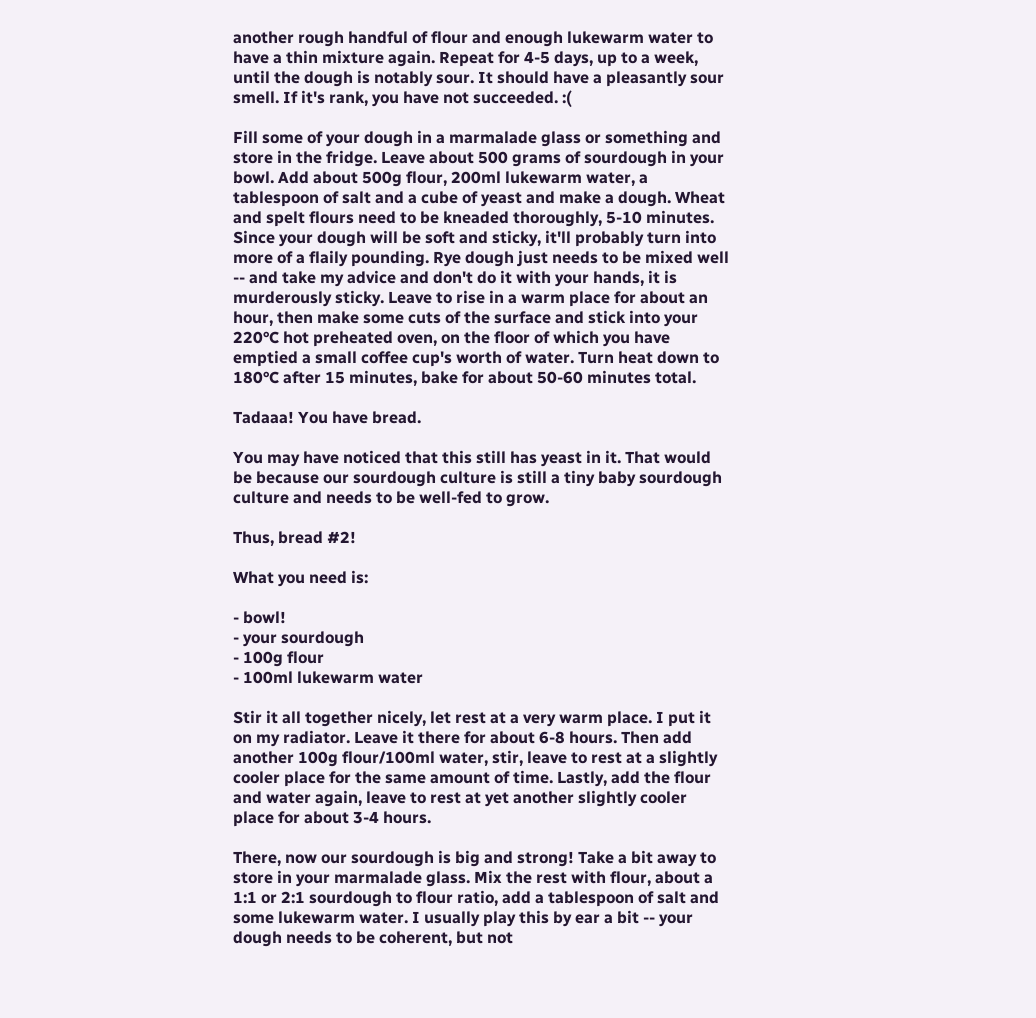another rough handful of flour and enough lukewarm water to have a thin mixture again. Repeat for 4-5 days, up to a week, until the dough is notably sour. It should have a pleasantly sour smell. If it's rank, you have not succeeded. :(

Fill some of your dough in a marmalade glass or something and store in the fridge. Leave about 500 grams of sourdough in your bowl. Add about 500g flour, 200ml lukewarm water, a tablespoon of salt and a cube of yeast and make a dough. Wheat and spelt flours need to be kneaded thoroughly, 5-10 minutes. Since your dough will be soft and sticky, it'll probably turn into more of a flaily pounding. Rye dough just needs to be mixed well -- and take my advice and don't do it with your hands, it is murderously sticky. Leave to rise in a warm place for about an hour, then make some cuts of the surface and stick into your 220°C hot preheated oven, on the floor of which you have emptied a small coffee cup's worth of water. Turn heat down to 180°C after 15 minutes, bake for about 50-60 minutes total.

Tadaaa! You have bread.

You may have noticed that this still has yeast in it. That would be because our sourdough culture is still a tiny baby sourdough culture and needs to be well-fed to grow.

Thus, bread #2!

What you need is:

- bowl!
- your sourdough
- 100g flour
- 100ml lukewarm water

Stir it all together nicely, let rest at a very warm place. I put it on my radiator. Leave it there for about 6-8 hours. Then add another 100g flour/100ml water, stir, leave to rest at a slightly cooler place for the same amount of time. Lastly, add the flour and water again, leave to rest at yet another slightly cooler place for about 3-4 hours.

There, now our sourdough is big and strong! Take a bit away to store in your marmalade glass. Mix the rest with flour, about a 1:1 or 2:1 sourdough to flour ratio, add a tablespoon of salt and some lukewarm water. I usually play this by ear a bit -- your dough needs to be coherent, but not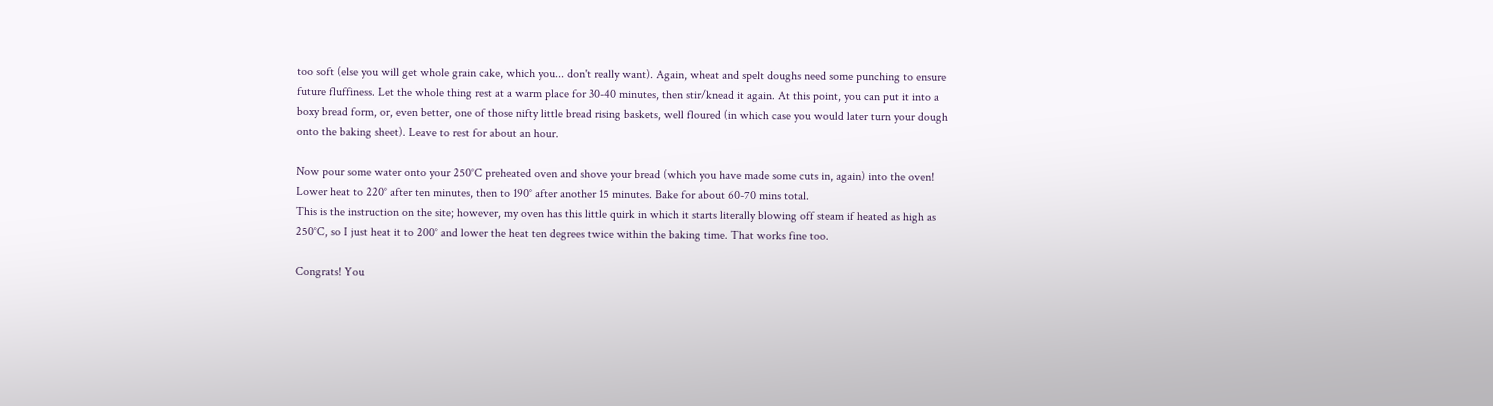too soft (else you will get whole grain cake, which you... don't really want). Again, wheat and spelt doughs need some punching to ensure future fluffiness. Let the whole thing rest at a warm place for 30-40 minutes, then stir/knead it again. At this point, you can put it into a boxy bread form, or, even better, one of those nifty little bread rising baskets, well floured (in which case you would later turn your dough onto the baking sheet). Leave to rest for about an hour.

Now pour some water onto your 250°C preheated oven and shove your bread (which you have made some cuts in, again) into the oven! Lower heat to 220° after ten minutes, then to 190° after another 15 minutes. Bake for about 60-70 mins total.
This is the instruction on the site; however, my oven has this little quirk in which it starts literally blowing off steam if heated as high as 250°C, so I just heat it to 200° and lower the heat ten degrees twice within the baking time. That works fine too.

Congrats! You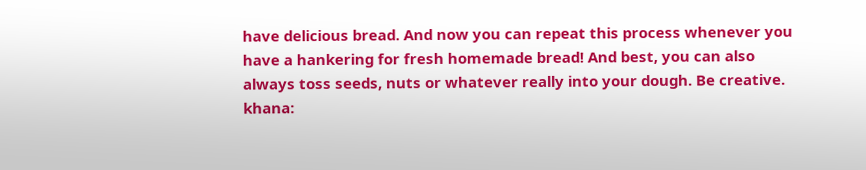have delicious bread. And now you can repeat this process whenever you have a hankering for fresh homemade bread! And best, you can also always toss seeds, nuts or whatever really into your dough. Be creative.
khana: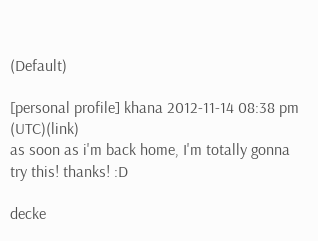(Default)

[personal profile] khana 2012-11-14 08:38 pm (UTC)(link)
as soon as i'm back home, I'm totally gonna try this! thanks! :D

decke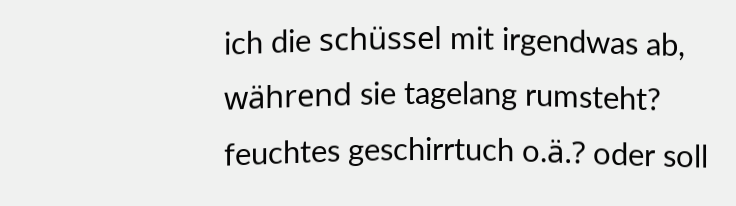ich die schüssel mit irgendwas ab, während sie tagelang rumsteht? feuchtes geschirrtuch o.ä.? oder soll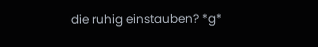die ruhig einstauben? *g*